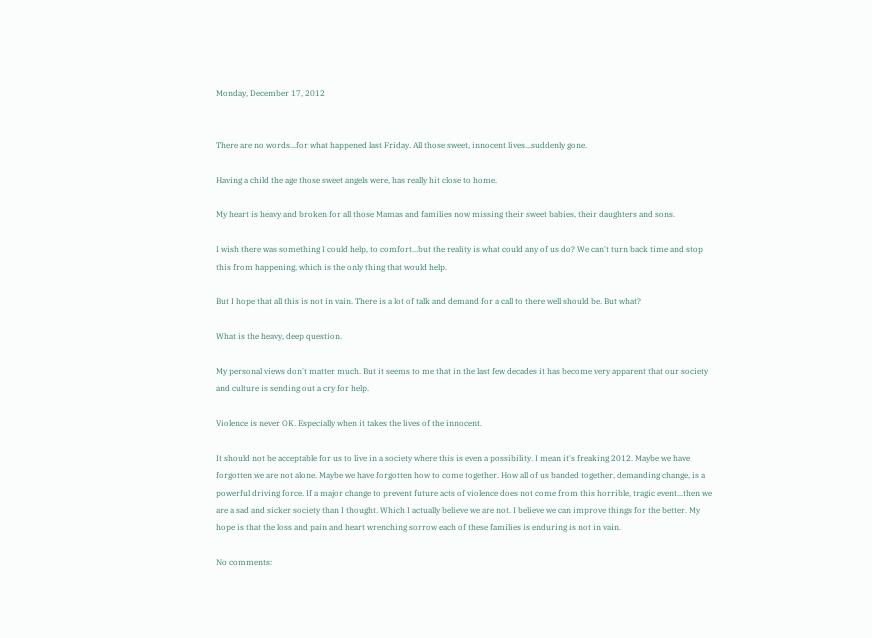Monday, December 17, 2012


There are no words...for what happened last Friday. All those sweet, innocent lives...suddenly gone.

Having a child the age those sweet angels were, has really hit close to home.

My heart is heavy and broken for all those Mamas and families now missing their sweet babies, their daughters and sons.

I wish there was something I could help, to comfort...but the reality is what could any of us do? We can't turn back time and stop this from happening, which is the only thing that would help.

But I hope that all this is not in vain. There is a lot of talk and demand for a call to there well should be. But what?

What is the heavy, deep question.

My personal views don't matter much. But it seems to me that in the last few decades it has become very apparent that our society and culture is sending out a cry for help.

Violence is never OK. Especially when it takes the lives of the innocent.

It should not be acceptable for us to live in a society where this is even a possibility. I mean it's freaking 2012. Maybe we have forgotten we are not alone. Maybe we have forgotten how to come together. How all of us banded together, demanding change, is a powerful driving force. If a major change to prevent future acts of violence does not come from this horrible, tragic event...then we are a sad and sicker society than I thought. Which I actually believe we are not. I believe we can improve things for the better. My hope is that the loss and pain and heart wrenching sorrow each of these families is enduring is not in vain.

No comments: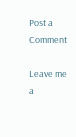Post a Comment

Leave me a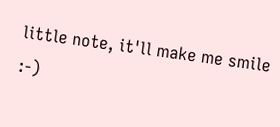little note, it'll make me smile :-)